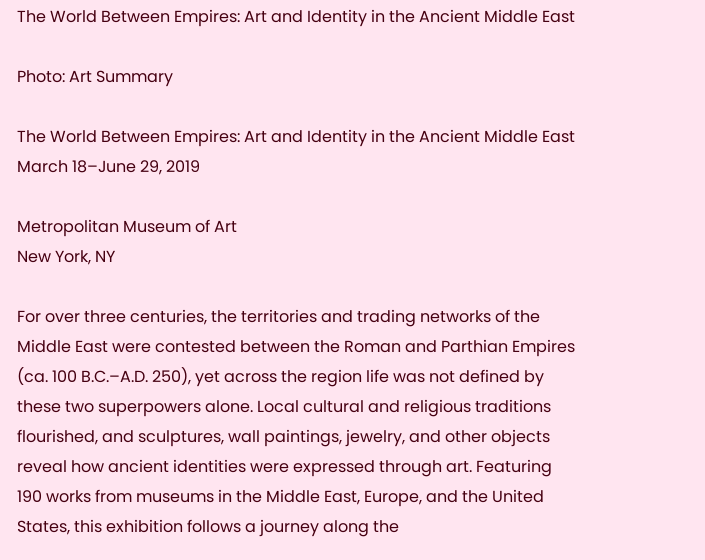The World Between Empires: Art and Identity in the Ancient Middle East

Photo: Art Summary

The World Between Empires: Art and Identity in the Ancient Middle East
March 18–June 29, 2019

Metropolitan Museum of Art
New York, NY

For over three centuries, the territories and trading networks of the Middle East were contested between the Roman and Parthian Empires (ca. 100 B.C.–A.D. 250), yet across the region life was not defined by these two superpowers alone. Local cultural and religious traditions flourished, and sculptures, wall paintings, jewelry, and other objects reveal how ancient identities were expressed through art. Featuring 190 works from museums in the Middle East, Europe, and the United States, this exhibition follows a journey along the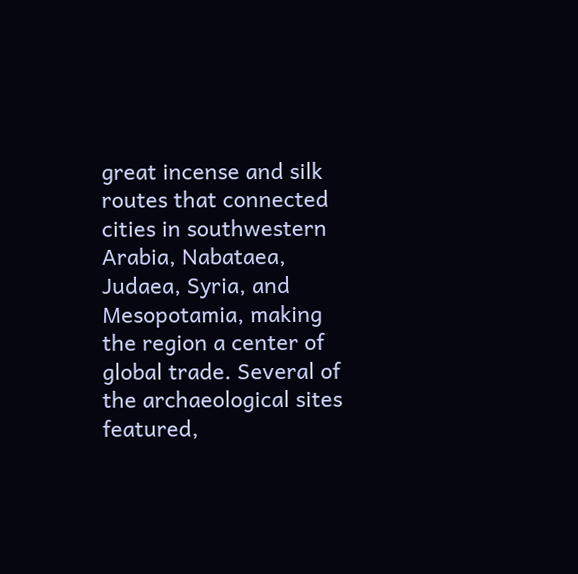great incense and silk routes that connected cities in southwestern Arabia, Nabataea, Judaea, Syria, and Mesopotamia, making the region a center of global trade. Several of the archaeological sites featured,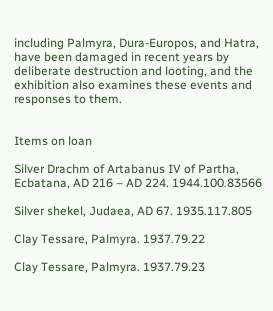including Palmyra, Dura-Europos, and Hatra, have been damaged in recent years by deliberate destruction and looting, and the exhibition also examines these events and responses to them.


Items on loan

Silver Drachm of Artabanus IV of Partha, Ecbatana, AD 216 – AD 224. 1944.100.83566

Silver shekel, Judaea, AD 67. 1935.117.805

Clay Tessare, Palmyra. 1937.79.22

Clay Tessare, Palmyra. 1937.79.23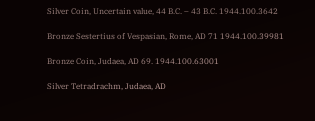Silver Coin, Uncertain value, 44 B.C. – 43 B.C. 1944.100.3642

Bronze Sestertius of Vespasian, Rome, AD 71 1944.100.39981

Bronze Coin, Judaea, AD 69. 1944.100.63001

Silver Tetradrachm, Judaea, AD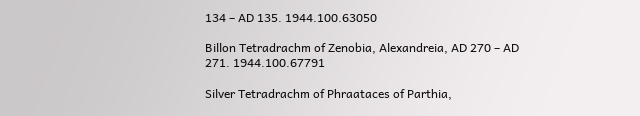134 – AD 135. 1944.100.63050

Billon Tetradrachm of Zenobia, Alexandreia, AD 270 – AD 271. 1944.100.67791

Silver Tetradrachm of Phraataces of Parthia,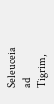Seleuceia ad Tigrim,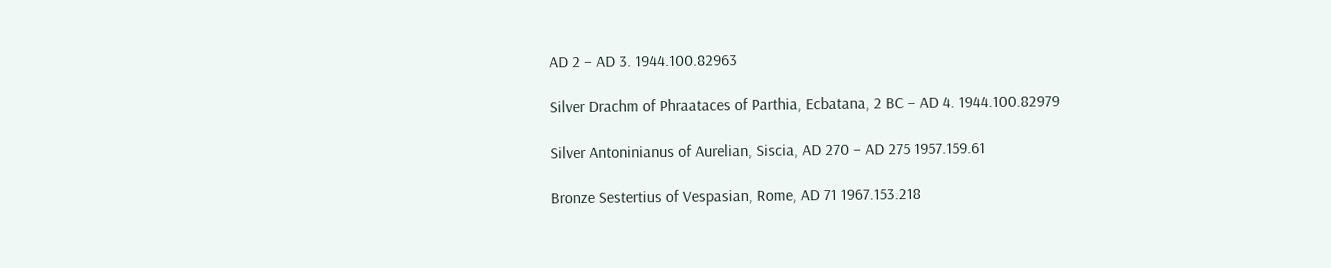AD 2 – AD 3. 1944.100.82963

Silver Drachm of Phraataces of Parthia, Ecbatana, 2 BC – AD 4. 1944.100.82979

Silver Antoninianus of Aurelian, Siscia, AD 270 – AD 275 1957.159.61

Bronze Sestertius of Vespasian, Rome, AD 71 1967.153.218